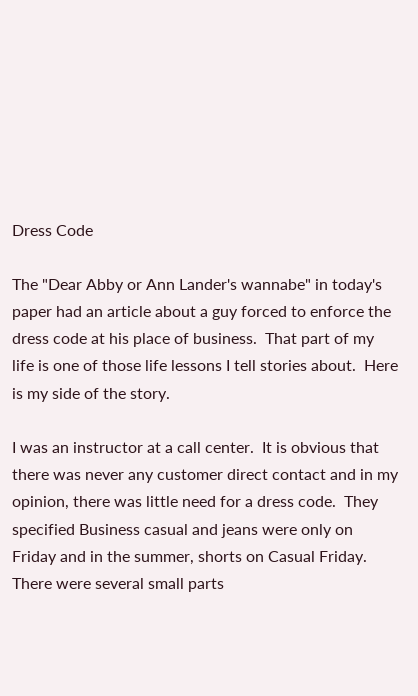Dress Code

The "Dear Abby or Ann Lander's wannabe" in today's paper had an article about a guy forced to enforce the dress code at his place of business.  That part of my life is one of those life lessons I tell stories about.  Here is my side of the story.

I was an instructor at a call center.  It is obvious that there was never any customer direct contact and in my opinion, there was little need for a dress code.  They specified Business casual and jeans were only on Friday and in the summer, shorts on Casual Friday.  There were several small parts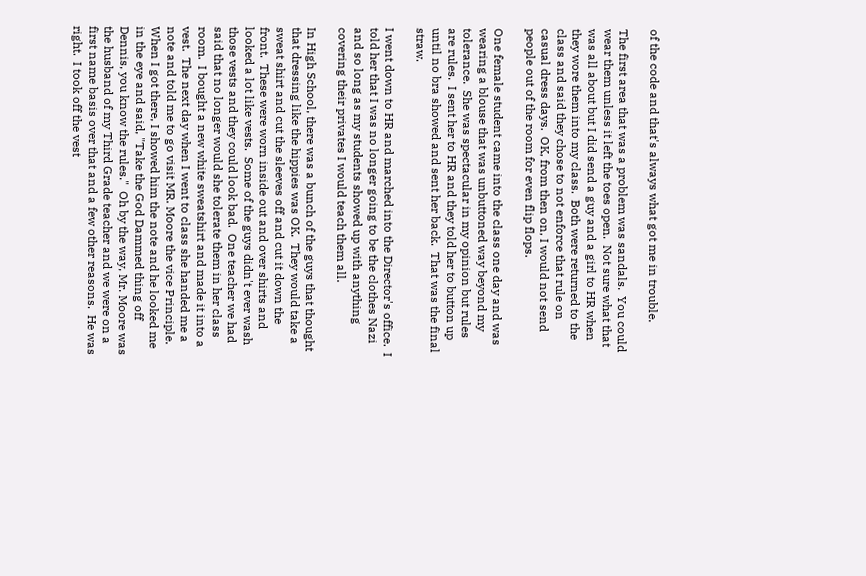of the code and that's always what got me in trouble.

The first area that was a problem was sandals.  You could wear them unless it left the toes open.  Not sure what that was all about but I did send a guy and a girl to HR when they wore them into my class.  Both were returned to the class and said they chose to not enforce that rule on casual dress days.  OK, from then on, I would not send people out of the room for even flip flops.

One female student came into the class one day and was wearing a blouse that was unbuttoned way beyond my tolerance.  She was spectacular in my opinion but rules are rules.  I sent her to HR and they told her to button up until no bra showed and sent her back.  That was the final straw.

I went down to HR and marched into the Director's office.  I told her that I was no longer going to be the clothes Nazi and so long as my students showed up with anything covering their privates I would teach them all.

In High School, there was a bunch of the guys that thought that dressing like the hippies was OK.  They would take a sweat shirt and cut the sleeves off and cut it down the front.  These were worn inside out and over shirts and looked a lot like vests.  Some of the guys didn't ever wash those vests and they could look bad.  One teacher we had said that no longer would she tolerate them in her class room.  I bought a new white sweatshirt and made it into a vest.  The next day when I went to class she handed me a note and told me to go visit MR. Moore the vice Principle.  When I got there, I showed him the note and he looked me in the eye and said, "Take the God Dammed thing off Dennis, you know the rules."  Oh by the way, Mr. Moore was the husband of my Third Grade teacher and we were on a first name basis over that and a few other reasons.  He was right.  I took off the vest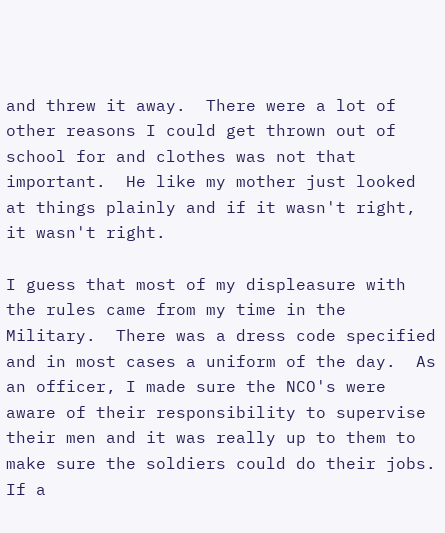and threw it away.  There were a lot of other reasons I could get thrown out of school for and clothes was not that important.  He like my mother just looked at things plainly and if it wasn't right, it wasn't right.

I guess that most of my displeasure with the rules came from my time in the Military.  There was a dress code specified and in most cases a uniform of the day.  As an officer, I made sure the NCO's were aware of their responsibility to supervise their men and it was really up to them to make sure the soldiers could do their jobs.  If a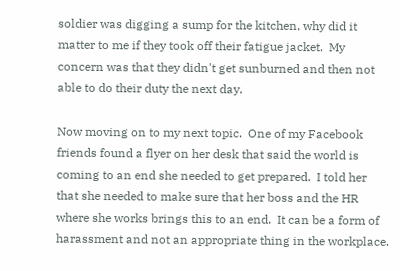soldier was digging a sump for the kitchen, why did it matter to me if they took off their fatigue jacket.  My concern was that they didn't get sunburned and then not able to do their duty the next day.

Now moving on to my next topic.  One of my Facebook friends found a flyer on her desk that said the world is coming to an end she needed to get prepared.  I told her that she needed to make sure that her boss and the HR where she works brings this to an end.  It can be a form of harassment and not an appropriate thing in the workplace.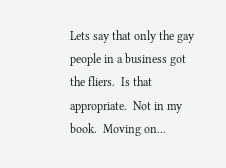Lets say that only the gay people in a business got the fliers.  Is that appropriate.  Not in my book.  Moving on...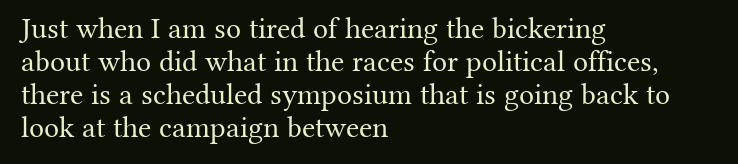Just when I am so tired of hearing the bickering about who did what in the races for political offices, there is a scheduled symposium that is going back to look at the campaign between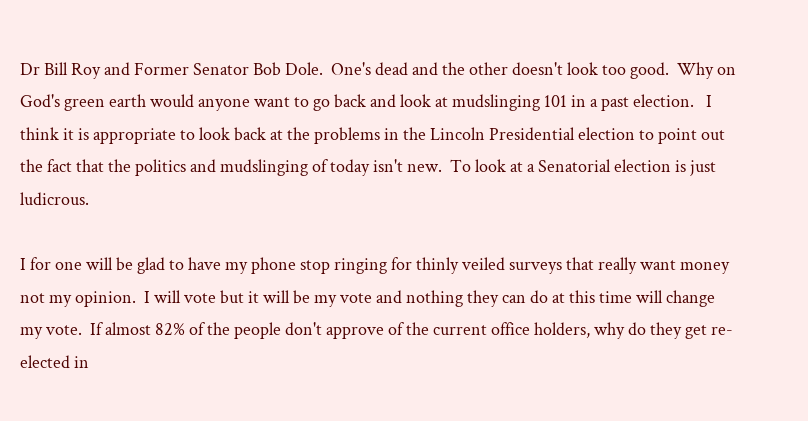Dr Bill Roy and Former Senator Bob Dole.  One's dead and the other doesn't look too good.  Why on God's green earth would anyone want to go back and look at mudslinging 101 in a past election.   I think it is appropriate to look back at the problems in the Lincoln Presidential election to point out the fact that the politics and mudslinging of today isn't new.  To look at a Senatorial election is just ludicrous.

I for one will be glad to have my phone stop ringing for thinly veiled surveys that really want money not my opinion.  I will vote but it will be my vote and nothing they can do at this time will change my vote.  If almost 82% of the people don't approve of the current office holders, why do they get re-elected in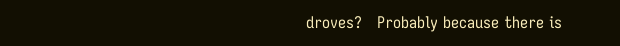droves?   Probably because there is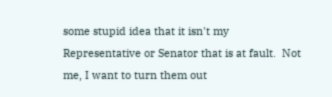some stupid idea that it isn't my Representative or Senator that is at fault.  Not me, I want to turn them out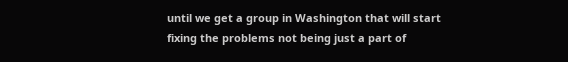until we get a group in Washington that will start fixing the problems not being just a part of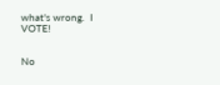what's wrong.  I VOTE!


No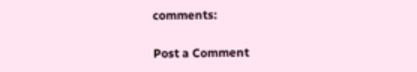comments:

Post a Comment